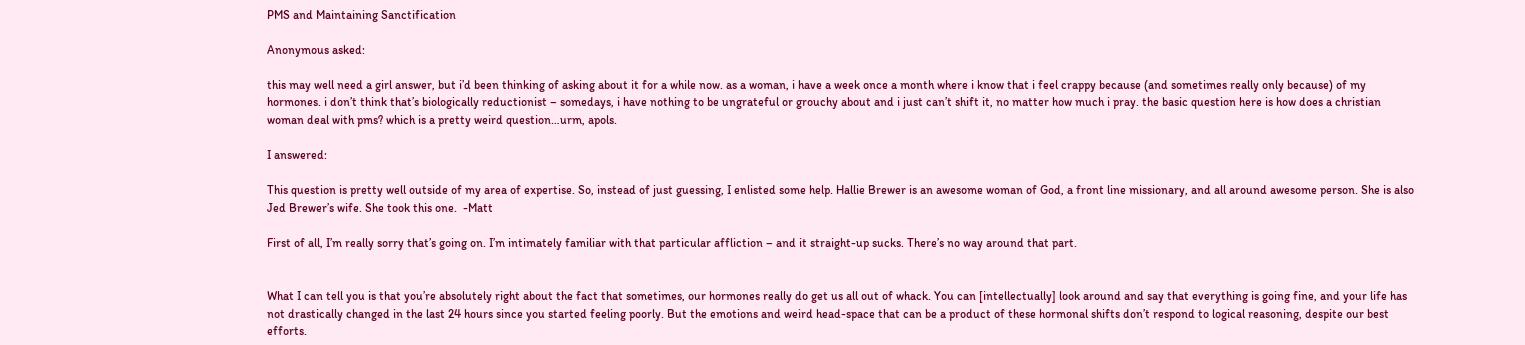PMS and Maintaining Sanctification

Anonymous asked:

this may well need a girl answer, but i’d been thinking of asking about it for a while now. as a woman, i have a week once a month where i know that i feel crappy because (and sometimes really only because) of my hormones. i don’t think that’s biologically reductionist – somedays, i have nothing to be ungrateful or grouchy about and i just can’t shift it, no matter how much i pray. the basic question here is how does a christian woman deal with pms? which is a pretty weird question…urm, apols.

I answered:

This question is pretty well outside of my area of expertise. So, instead of just guessing, I enlisted some help. Hallie Brewer is an awesome woman of God, a front line missionary, and all around awesome person. She is also Jed Brewer’s wife. She took this one.  -Matt

First of all, I’m really sorry that’s going on. I’m intimately familiar with that particular affliction – and it straight-up sucks. There’s no way around that part.


What I can tell you is that you’re absolutely right about the fact that sometimes, our hormones really do get us all out of whack. You can [intellectually] look around and say that everything is going fine, and your life has not drastically changed in the last 24 hours since you started feeling poorly. But the emotions and weird head-space that can be a product of these hormonal shifts don’t respond to logical reasoning, despite our best efforts.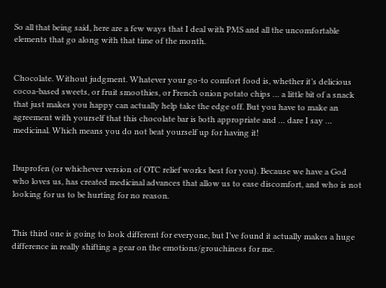So all that being said, here are a few ways that I deal with PMS and all the uncomfortable elements that go along with that time of the month.


Chocolate. Without judgment. Whatever your go-to comfort food is, whether it’s delicious cocoa-based sweets, or fruit smoothies, or French onion potato chips … a little bit of a snack that just makes you happy can actually help take the edge off. But you have to make an agreement with yourself that this chocolate bar is both appropriate and … dare I say … medicinal. Which means you do not beat yourself up for having it!


Ibuprofen (or whichever version of OTC relief works best for you). Because we have a God who loves us, has created medicinal advances that allow us to ease discomfort, and who is not looking for us to be hurting for no reason.


This third one is going to look different for everyone, but I’ve found it actually makes a huge difference in really shifting a gear on the emotions/grouchiness for me.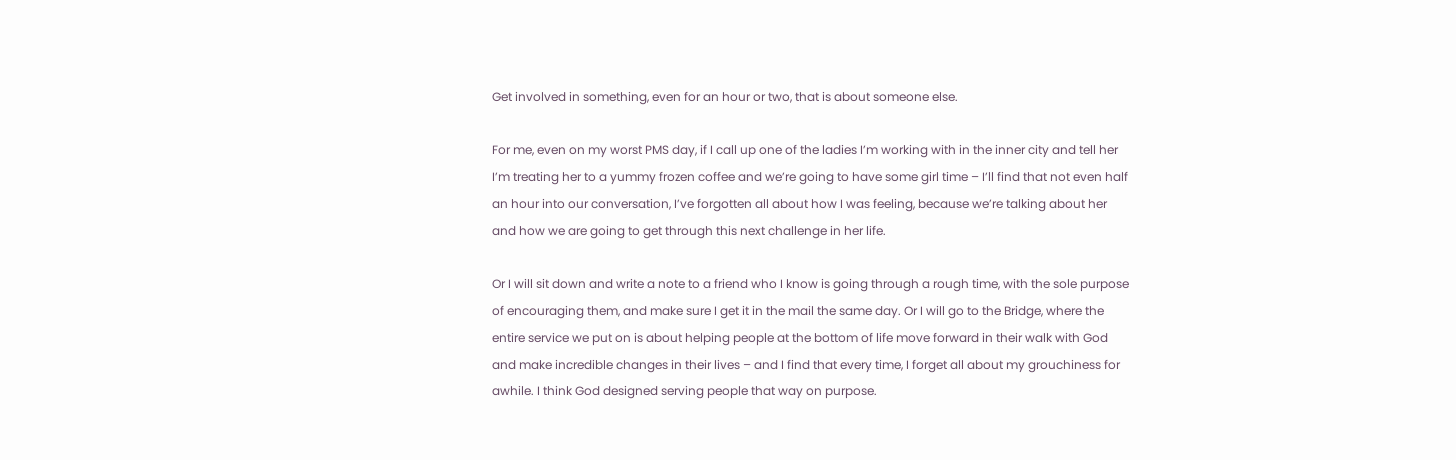Get involved in something, even for an hour or two, that is about someone else.

For me, even on my worst PMS day, if I call up one of the ladies I’m working with in the inner city and tell her I’m treating her to a yummy frozen coffee and we’re going to have some girl time – I’ll find that not even half an hour into our conversation, I’ve forgotten all about how I was feeling, because we’re talking about her and how we are going to get through this next challenge in her life.

Or I will sit down and write a note to a friend who I know is going through a rough time, with the sole purpose of encouraging them, and make sure I get it in the mail the same day. Or I will go to the Bridge, where the entire service we put on is about helping people at the bottom of life move forward in their walk with God and make incredible changes in their lives – and I find that every time, I forget all about my grouchiness for awhile. I think God designed serving people that way on purpose.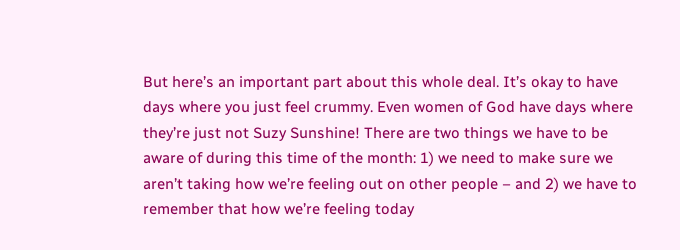But here’s an important part about this whole deal. It’s okay to have days where you just feel crummy. Even women of God have days where they’re just not Suzy Sunshine! There are two things we have to be aware of during this time of the month: 1) we need to make sure we aren’t taking how we’re feeling out on other people – and 2) we have to remember that how we’re feeling today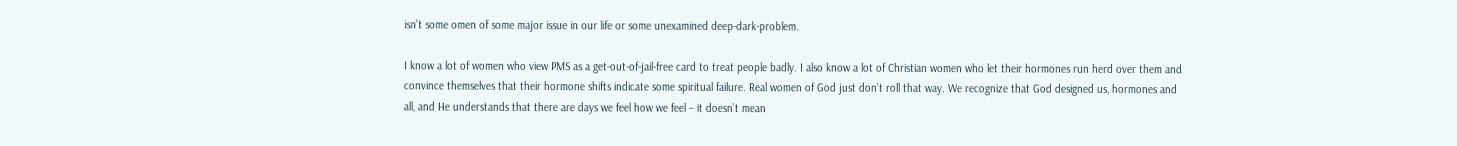isn’t some omen of some major issue in our life or some unexamined deep-dark-problem.

I know a lot of women who view PMS as a get-out-of-jail-free card to treat people badly. I also know a lot of Christian women who let their hormones run herd over them and convince themselves that their hormone shifts indicate some spiritual failure. Real women of God just don’t roll that way. We recognize that God designed us, hormones and all, and He understands that there are days we feel how we feel – it doesn’t mean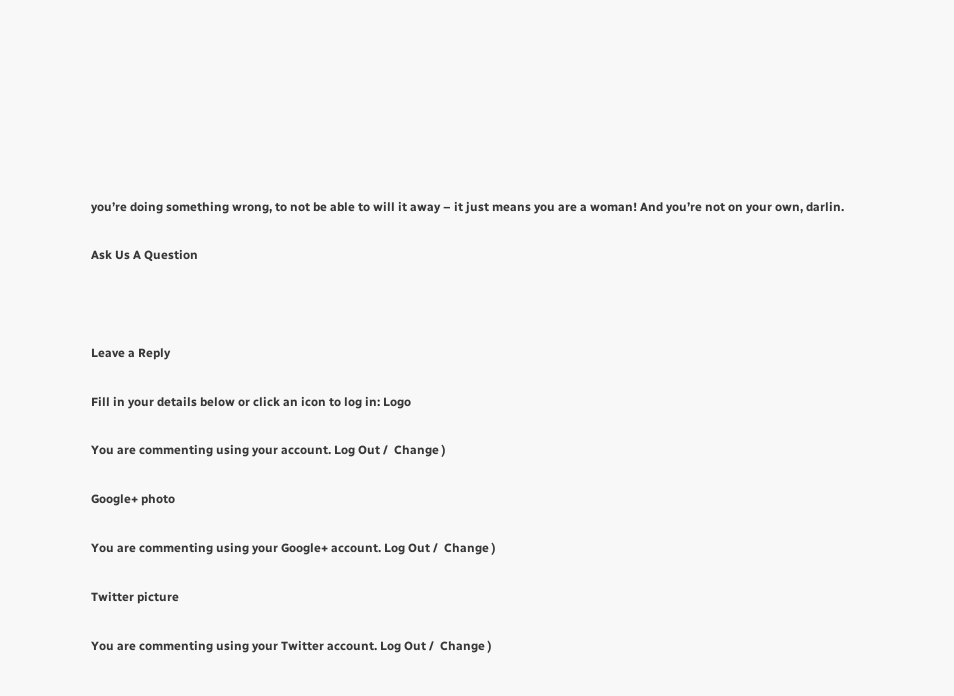you’re doing something wrong, to not be able to will it away – it just means you are a woman! And you’re not on your own, darlin.

Ask Us A Question



Leave a Reply

Fill in your details below or click an icon to log in: Logo

You are commenting using your account. Log Out /  Change )

Google+ photo

You are commenting using your Google+ account. Log Out /  Change )

Twitter picture

You are commenting using your Twitter account. Log Out /  Change )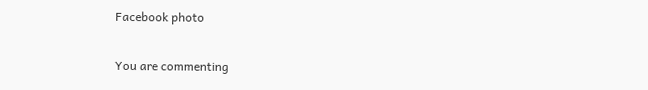Facebook photo

You are commenting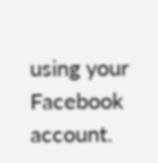using your Facebook account.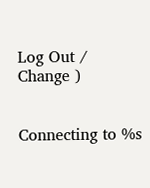Log Out /  Change )


Connecting to %s